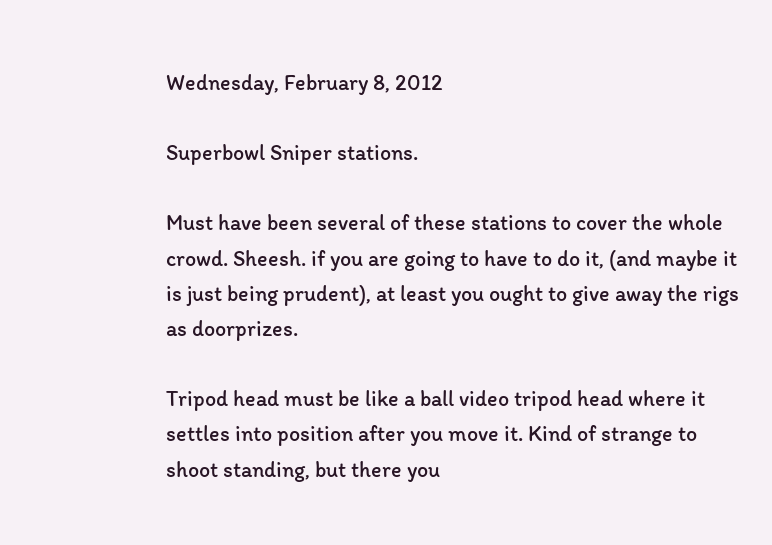Wednesday, February 8, 2012

Superbowl Sniper stations.

Must have been several of these stations to cover the whole crowd. Sheesh. if you are going to have to do it, (and maybe it is just being prudent), at least you ought to give away the rigs as doorprizes.

Tripod head must be like a ball video tripod head where it settles into position after you move it. Kind of strange to shoot standing, but there you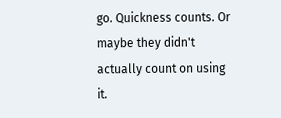go. Quickness counts. Or maybe they didn't actually count on using it.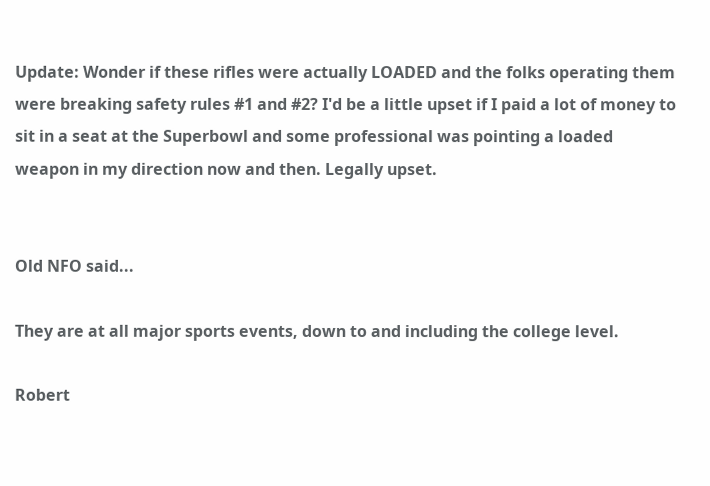Update: Wonder if these rifles were actually LOADED and the folks operating them were breaking safety rules #1 and #2? I'd be a little upset if I paid a lot of money to sit in a seat at the Superbowl and some professional was pointing a loaded weapon in my direction now and then. Legally upset.


Old NFO said...

They are at all major sports events, down to and including the college level.

Robert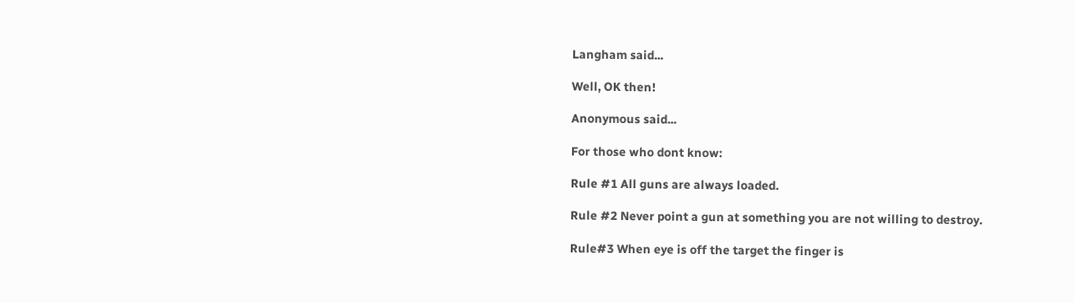Langham said...

Well, OK then!

Anonymous said...

For those who dont know:

Rule #1 All guns are always loaded.

Rule #2 Never point a gun at something you are not willing to destroy.

Rule#3 When eye is off the target the finger is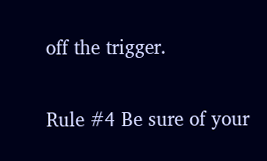off the trigger.

Rule #4 Be sure of your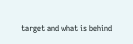target and what is behind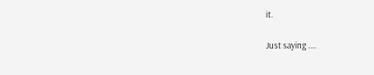it.

Just saying ....